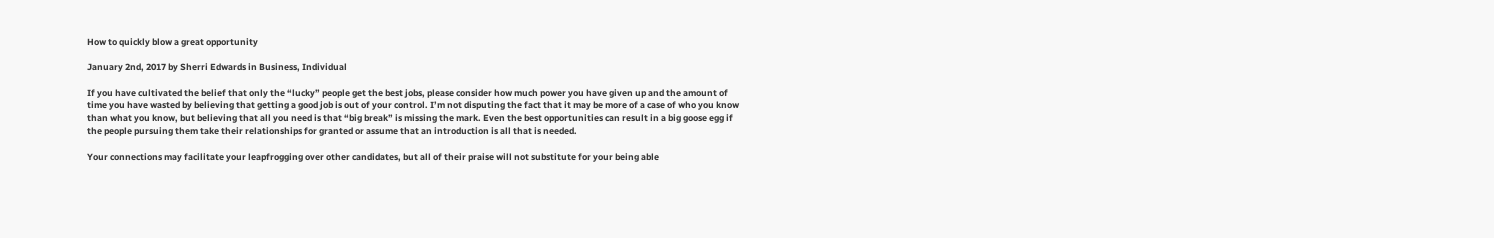How to quickly blow a great opportunity

January 2nd, 2017 by Sherri Edwards in Business, Individual

If you have cultivated the belief that only the “lucky” people get the best jobs, please consider how much power you have given up and the amount of time you have wasted by believing that getting a good job is out of your control. I’m not disputing the fact that it may be more of a case of who you know than what you know, but believing that all you need is that “big break” is missing the mark. Even the best opportunities can result in a big goose egg if the people pursuing them take their relationships for granted or assume that an introduction is all that is needed.

Your connections may facilitate your leapfrogging over other candidates, but all of their praise will not substitute for your being able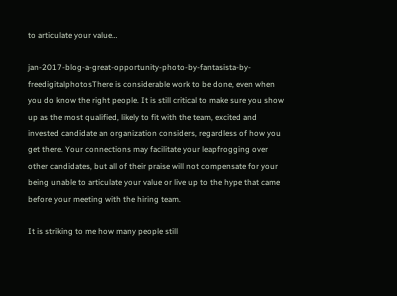to articulate your value…

jan-2017-blog-a-great-opportunity-photo-by-fantasista-by-freedigitalphotosThere is considerable work to be done, even when you do know the right people. It is still critical to make sure you show up as the most qualified, likely to fit with the team, excited and invested candidate an organization considers, regardless of how you get there. Your connections may facilitate your leapfrogging over other candidates, but all of their praise will not compensate for your being unable to articulate your value or live up to the hype that came before your meeting with the hiring team.

It is striking to me how many people still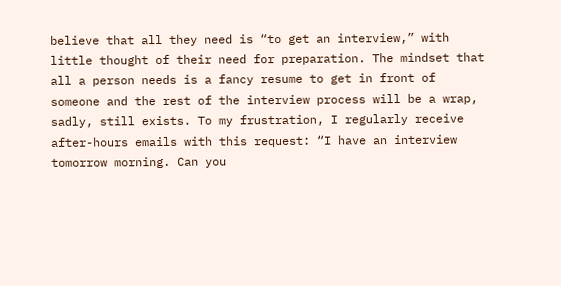believe that all they need is “to get an interview,” with little thought of their need for preparation. The mindset that all a person needs is a fancy resume to get in front of someone and the rest of the interview process will be a wrap, sadly, still exists. To my frustration, I regularly receive after-hours emails with this request: “I have an interview tomorrow morning. Can you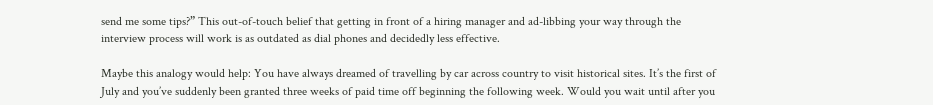send me some tips?” This out-of-touch belief that getting in front of a hiring manager and ad-libbing your way through the interview process will work is as outdated as dial phones and decidedly less effective.

Maybe this analogy would help: You have always dreamed of travelling by car across country to visit historical sites. It’s the first of July and you’ve suddenly been granted three weeks of paid time off beginning the following week. Would you wait until after you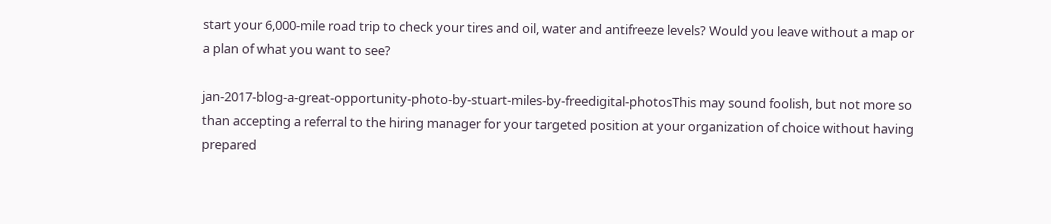start your 6,000-mile road trip to check your tires and oil, water and antifreeze levels? Would you leave without a map or a plan of what you want to see?

jan-2017-blog-a-great-opportunity-photo-by-stuart-miles-by-freedigital-photosThis may sound foolish, but not more so than accepting a referral to the hiring manager for your targeted position at your organization of choice without having prepared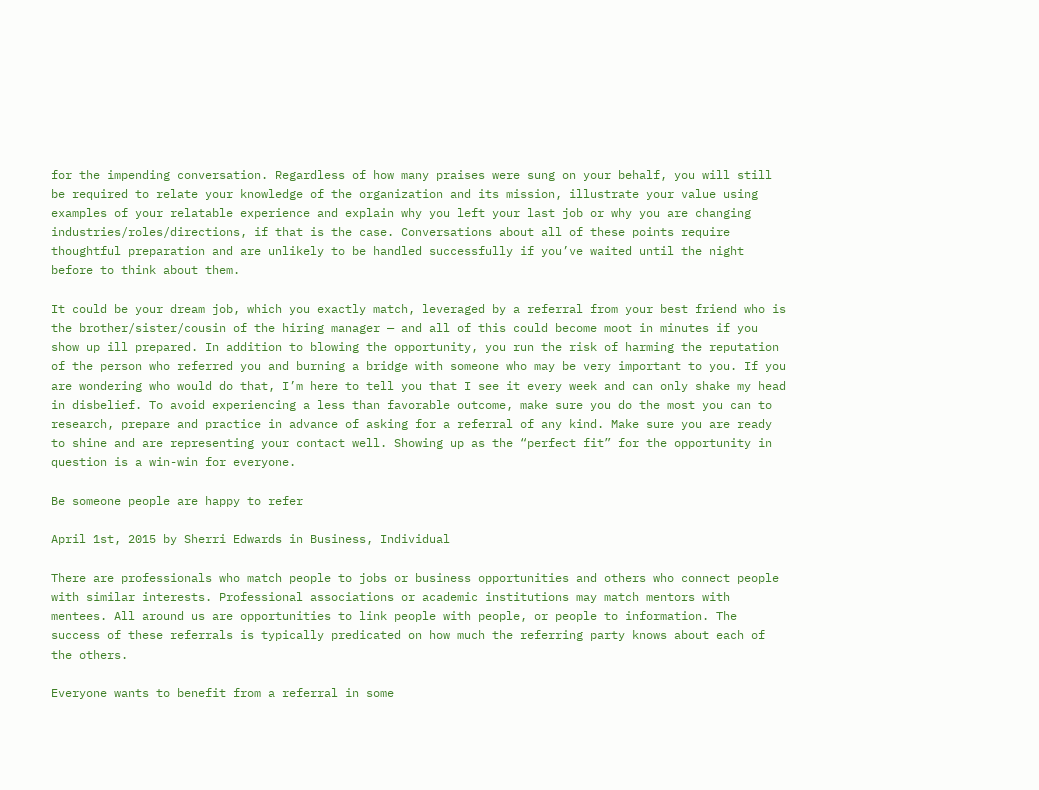for the impending conversation. Regardless of how many praises were sung on your behalf, you will still be required to relate your knowledge of the organization and its mission, illustrate your value using examples of your relatable experience and explain why you left your last job or why you are changing industries/roles/directions, if that is the case. Conversations about all of these points require thoughtful preparation and are unlikely to be handled successfully if you’ve waited until the night before to think about them.

It could be your dream job, which you exactly match, leveraged by a referral from your best friend who is the brother/sister/cousin of the hiring manager — and all of this could become moot in minutes if you show up ill prepared. In addition to blowing the opportunity, you run the risk of harming the reputation of the person who referred you and burning a bridge with someone who may be very important to you. If you are wondering who would do that, I’m here to tell you that I see it every week and can only shake my head in disbelief. To avoid experiencing a less than favorable outcome, make sure you do the most you can to research, prepare and practice in advance of asking for a referral of any kind. Make sure you are ready to shine and are representing your contact well. Showing up as the “perfect fit” for the opportunity in question is a win-win for everyone.

Be someone people are happy to refer

April 1st, 2015 by Sherri Edwards in Business, Individual

There are professionals who match people to jobs or business opportunities and others who connect people with similar interests. Professional associations or academic institutions may match mentors with mentees. All around us are opportunities to link people with people, or people to information. The success of these referrals is typically predicated on how much the referring party knows about each of the others.

Everyone wants to benefit from a referral in some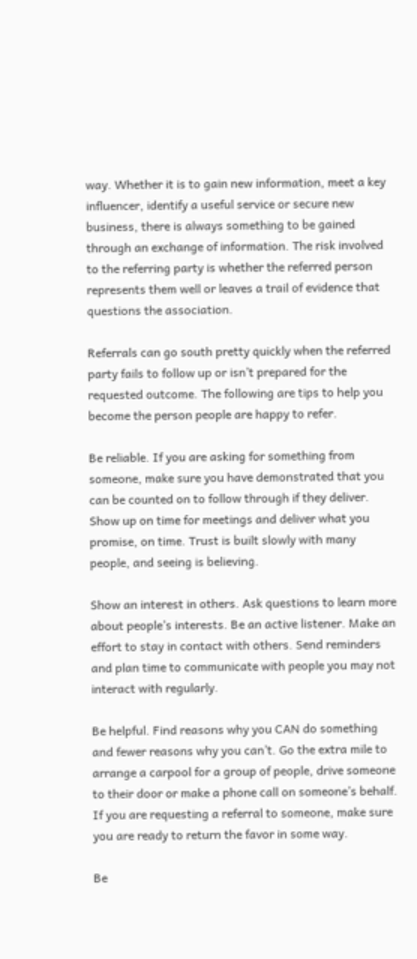way. Whether it is to gain new information, meet a key influencer, identify a useful service or secure new business, there is always something to be gained through an exchange of information. The risk involved to the referring party is whether the referred person represents them well or leaves a trail of evidence that questions the association.

Referrals can go south pretty quickly when the referred party fails to follow up or isn’t prepared for the requested outcome. The following are tips to help you become the person people are happy to refer.

Be reliable. If you are asking for something from someone, make sure you have demonstrated that you can be counted on to follow through if they deliver. Show up on time for meetings and deliver what you promise, on time. Trust is built slowly with many people, and seeing is believing.

Show an interest in others. Ask questions to learn more about people’s interests. Be an active listener. Make an effort to stay in contact with others. Send reminders and plan time to communicate with people you may not interact with regularly.

Be helpful. Find reasons why you CAN do something and fewer reasons why you can’t. Go the extra mile to arrange a carpool for a group of people, drive someone to their door or make a phone call on someone’s behalf. If you are requesting a referral to someone, make sure you are ready to return the favor in some way.

Be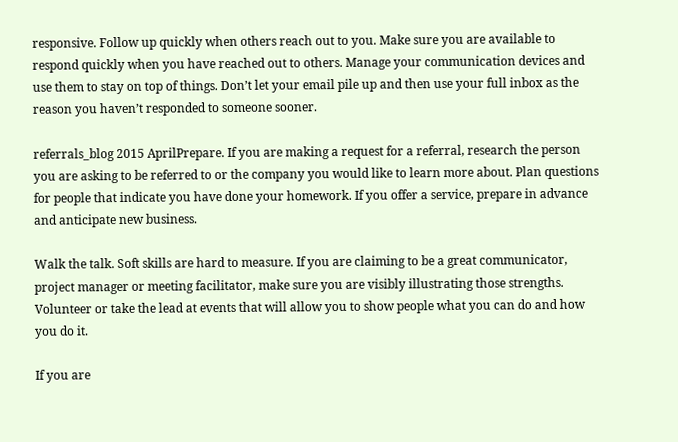responsive. Follow up quickly when others reach out to you. Make sure you are available to respond quickly when you have reached out to others. Manage your communication devices and use them to stay on top of things. Don’t let your email pile up and then use your full inbox as the reason you haven’t responded to someone sooner.

referrals_blog 2015 AprilPrepare. If you are making a request for a referral, research the person you are asking to be referred to or the company you would like to learn more about. Plan questions for people that indicate you have done your homework. If you offer a service, prepare in advance and anticipate new business.

Walk the talk. Soft skills are hard to measure. If you are claiming to be a great communicator, project manager or meeting facilitator, make sure you are visibly illustrating those strengths. Volunteer or take the lead at events that will allow you to show people what you can do and how you do it.

If you are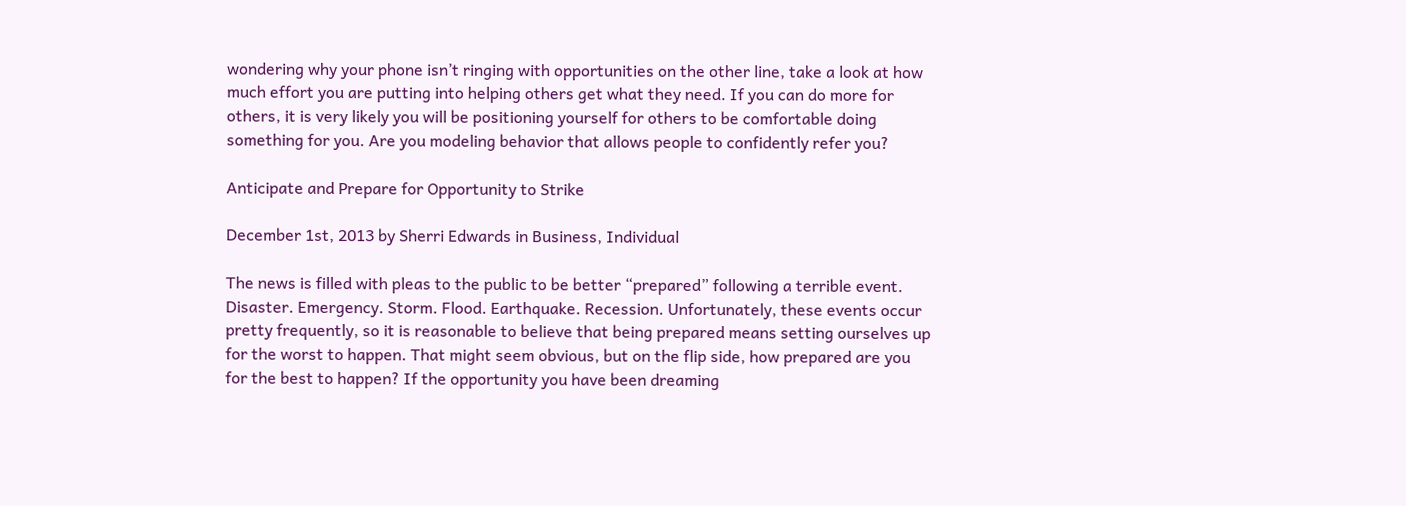wondering why your phone isn’t ringing with opportunities on the other line, take a look at how much effort you are putting into helping others get what they need. If you can do more for others, it is very likely you will be positioning yourself for others to be comfortable doing something for you. Are you modeling behavior that allows people to confidently refer you?

Anticipate and Prepare for Opportunity to Strike

December 1st, 2013 by Sherri Edwards in Business, Individual

The news is filled with pleas to the public to be better “prepared” following a terrible event. Disaster. Emergency. Storm. Flood. Earthquake. Recession. Unfortunately, these events occur pretty frequently, so it is reasonable to believe that being prepared means setting ourselves up for the worst to happen. That might seem obvious, but on the flip side, how prepared are you for the best to happen? If the opportunity you have been dreaming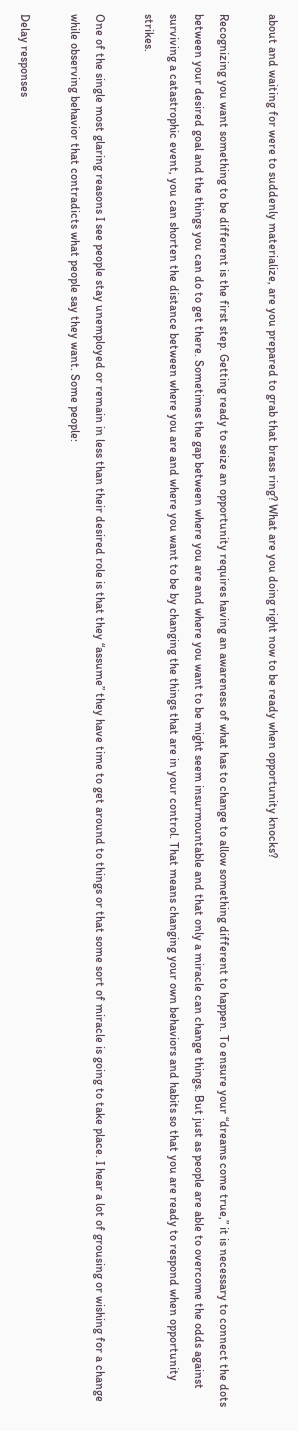about and waiting for were to suddenly materialize, are you prepared to grab that brass ring? What are you doing right now to be ready when opportunity knocks?

Recognizing you want something to be different is the first step. Getting ready to seize an opportunity requires having an awareness of what has to change to allow something different to happen. To ensure your “dreams come true,” it is necessary to connect the dots between your desired goal and the things you can do to get there. Sometimes the gap between where you are and where you want to be might seem insurmountable and that only a miracle can change things. But just as people are able to overcome the odds against surviving a catastrophic event, you can shorten the distance between where you are and where you want to be by changing the things that are in your control. That means changing your own behaviors and habits so that you are ready to respond when opportunity strikes.

One of the single most glaring reasons I see people stay unemployed or remain in less than their desired role is that they “assume” they have time to get around to things or that some sort of miracle is going to take place. I hear a lot of grousing or wishing for a change while observing behavior that contradicts what people say they want. Some people:

Delay responses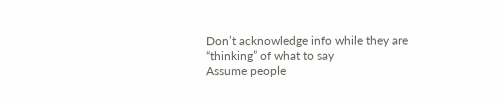Don’t acknowledge info while they are “thinking” of what to say
Assume people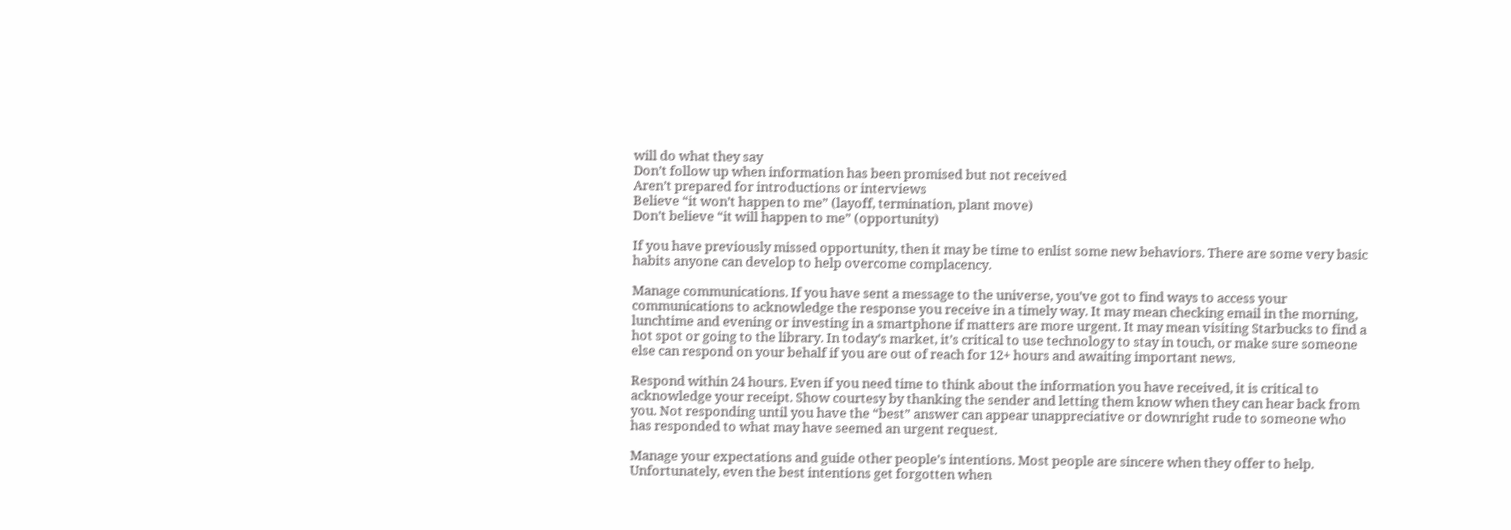will do what they say
Don’t follow up when information has been promised but not received
Aren’t prepared for introductions or interviews
Believe “it won’t happen to me” (layoff, termination, plant move)
Don’t believe “it will happen to me” (opportunity)

If you have previously missed opportunity, then it may be time to enlist some new behaviors. There are some very basic habits anyone can develop to help overcome complacency.

Manage communications. If you have sent a message to the universe, you’ve got to find ways to access your communications to acknowledge the response you receive in a timely way. It may mean checking email in the morning, lunchtime and evening or investing in a smartphone if matters are more urgent. It may mean visiting Starbucks to find a hot spot or going to the library. In today’s market, it’s critical to use technology to stay in touch, or make sure someone else can respond on your behalf if you are out of reach for 12+ hours and awaiting important news.

Respond within 24 hours. Even if you need time to think about the information you have received, it is critical to acknowledge your receipt. Show courtesy by thanking the sender and letting them know when they can hear back from you. Not responding until you have the “best” answer can appear unappreciative or downright rude to someone who has responded to what may have seemed an urgent request.

Manage your expectations and guide other people’s intentions. Most people are sincere when they offer to help. Unfortunately, even the best intentions get forgotten when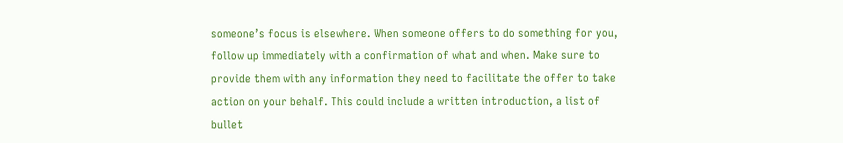someone’s focus is elsewhere. When someone offers to do something for you, follow up immediately with a confirmation of what and when. Make sure to provide them with any information they need to facilitate the offer to take action on your behalf. This could include a written introduction, a list of bullet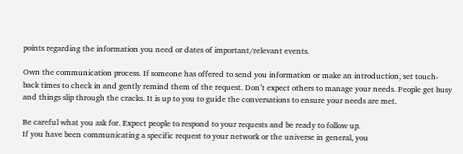points regarding the information you need or dates of important/relevant events.

Own the communication process. If someone has offered to send you information or make an introduction, set touch-back times to check in and gently remind them of the request. Don’t expect others to manage your needs. People get busy and things slip through the cracks. It is up to you to guide the conversations to ensure your needs are met.

Be careful what you ask for. Expect people to respond to your requests and be ready to follow up.
If you have been communicating a specific request to your network or the universe in general, you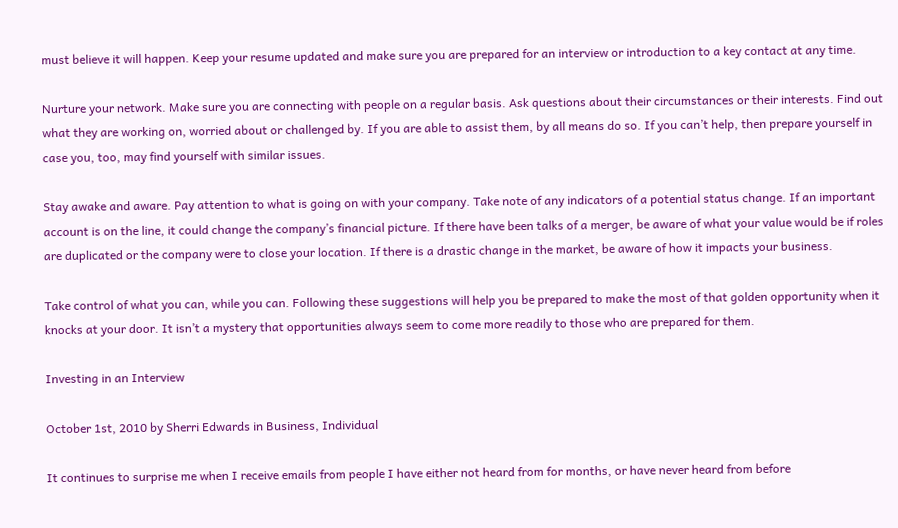must believe it will happen. Keep your resume updated and make sure you are prepared for an interview or introduction to a key contact at any time.

Nurture your network. Make sure you are connecting with people on a regular basis. Ask questions about their circumstances or their interests. Find out what they are working on, worried about or challenged by. If you are able to assist them, by all means do so. If you can’t help, then prepare yourself in case you, too, may find yourself with similar issues.

Stay awake and aware. Pay attention to what is going on with your company. Take note of any indicators of a potential status change. If an important account is on the line, it could change the company’s financial picture. If there have been talks of a merger, be aware of what your value would be if roles are duplicated or the company were to close your location. If there is a drastic change in the market, be aware of how it impacts your business.

Take control of what you can, while you can. Following these suggestions will help you be prepared to make the most of that golden opportunity when it knocks at your door. It isn’t a mystery that opportunities always seem to come more readily to those who are prepared for them.

Investing in an Interview

October 1st, 2010 by Sherri Edwards in Business, Individual

It continues to surprise me when I receive emails from people I have either not heard from for months, or have never heard from before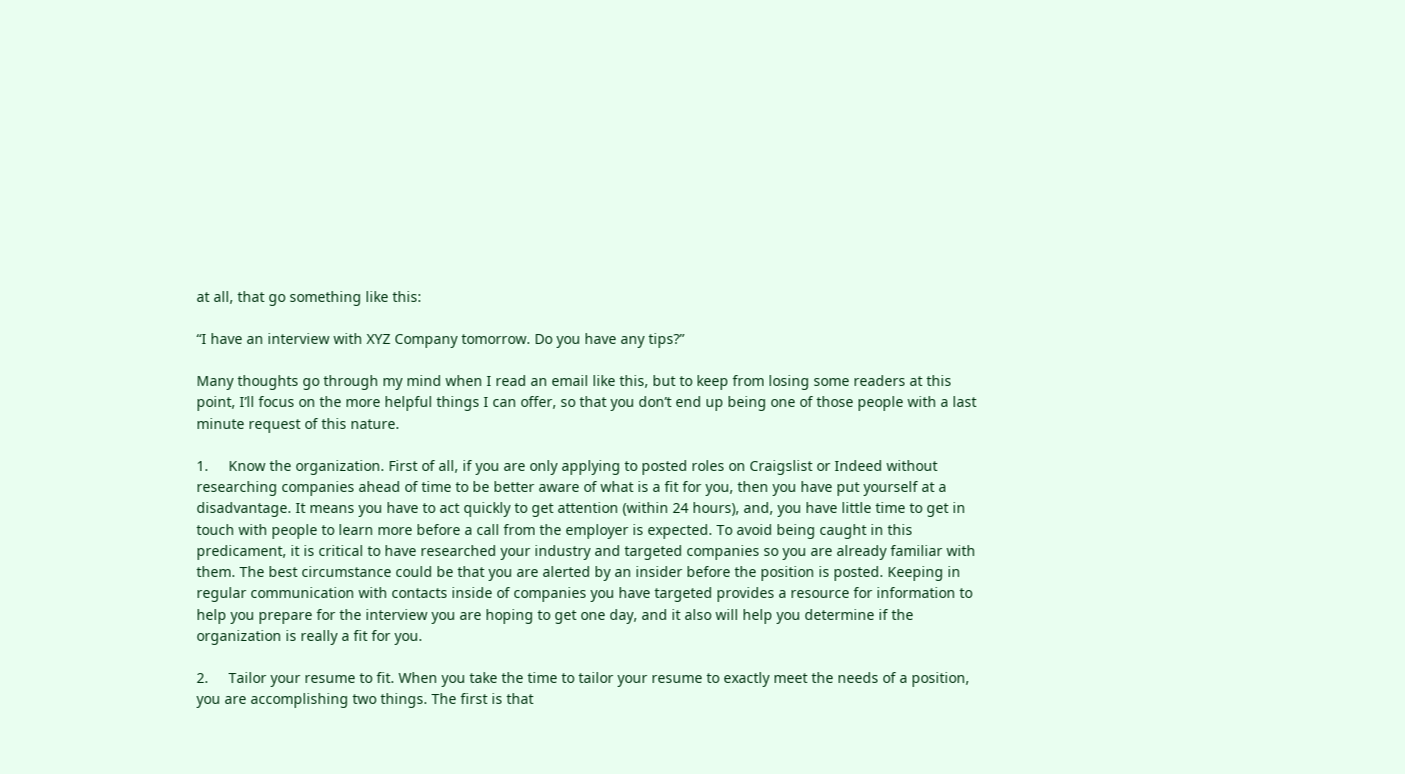at all, that go something like this:

“I have an interview with XYZ Company tomorrow. Do you have any tips?”

Many thoughts go through my mind when I read an email like this, but to keep from losing some readers at this point, I’ll focus on the more helpful things I can offer, so that you don’t end up being one of those people with a last minute request of this nature.

1.     Know the organization. First of all, if you are only applying to posted roles on Craigslist or Indeed without researching companies ahead of time to be better aware of what is a fit for you, then you have put yourself at a disadvantage. It means you have to act quickly to get attention (within 24 hours), and, you have little time to get in touch with people to learn more before a call from the employer is expected. To avoid being caught in this predicament, it is critical to have researched your industry and targeted companies so you are already familiar with them. The best circumstance could be that you are alerted by an insider before the position is posted. Keeping in regular communication with contacts inside of companies you have targeted provides a resource for information to help you prepare for the interview you are hoping to get one day, and it also will help you determine if the organization is really a fit for you.

2.     Tailor your resume to fit. When you take the time to tailor your resume to exactly meet the needs of a position, you are accomplishing two things. The first is that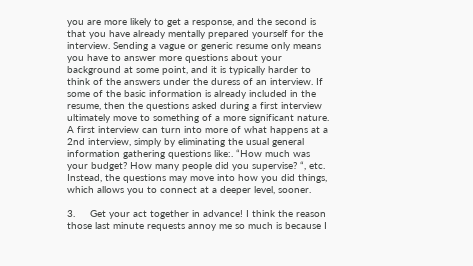you are more likely to get a response, and the second is that you have already mentally prepared yourself for the interview. Sending a vague or generic resume only means you have to answer more questions about your background at some point, and it is typically harder to think of the answers under the duress of an interview. If some of the basic information is already included in the resume, then the questions asked during a first interview ultimately move to something of a more significant nature. A first interview can turn into more of what happens at a 2nd interview, simply by eliminating the usual general information gathering questions like:. “How much was your budget? How many people did you supervise? “, etc. Instead, the questions may move into how you did things, which allows you to connect at a deeper level, sooner.

3.     Get your act together in advance! I think the reason those last minute requests annoy me so much is because I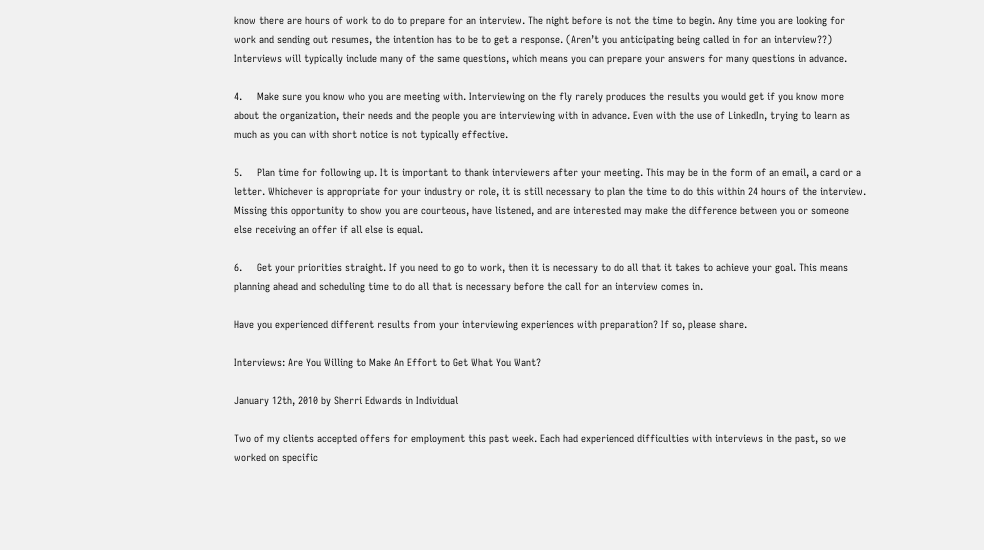know there are hours of work to do to prepare for an interview. The night before is not the time to begin. Any time you are looking for work and sending out resumes, the intention has to be to get a response. (Aren’t you anticipating being called in for an interview??)  Interviews will typically include many of the same questions, which means you can prepare your answers for many questions in advance.

4.     Make sure you know who you are meeting with. Interviewing on the fly rarely produces the results you would get if you know more about the organization, their needs and the people you are interviewing with in advance. Even with the use of LinkedIn, trying to learn as much as you can with short notice is not typically effective.

5.     Plan time for following up. It is important to thank interviewers after your meeting. This may be in the form of an email, a card or a letter. Whichever is appropriate for your industry or role, it is still necessary to plan the time to do this within 24 hours of the interview. Missing this opportunity to show you are courteous, have listened, and are interested may make the difference between you or someone else receiving an offer if all else is equal.

6.     Get your priorities straight. If you need to go to work, then it is necessary to do all that it takes to achieve your goal. This means planning ahead and scheduling time to do all that is necessary before the call for an interview comes in.

Have you experienced different results from your interviewing experiences with preparation? If so, please share.

Interviews: Are You Willing to Make An Effort to Get What You Want?

January 12th, 2010 by Sherri Edwards in Individual

Two of my clients accepted offers for employment this past week. Each had experienced difficulties with interviews in the past, so we worked on specific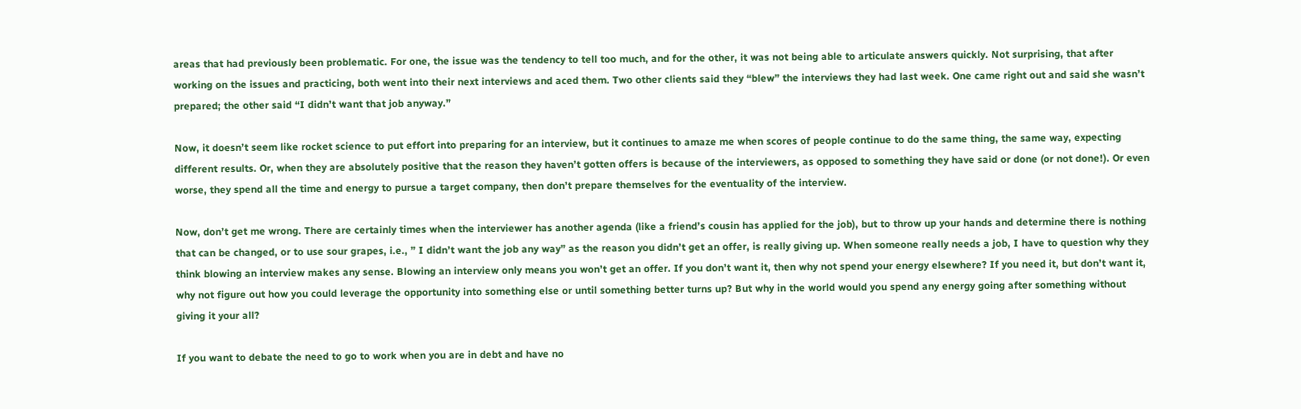areas that had previously been problematic. For one, the issue was the tendency to tell too much, and for the other, it was not being able to articulate answers quickly. Not surprising, that after working on the issues and practicing, both went into their next interviews and aced them. Two other clients said they “blew” the interviews they had last week. One came right out and said she wasn’t prepared; the other said “I didn’t want that job anyway.”

Now, it doesn’t seem like rocket science to put effort into preparing for an interview, but it continues to amaze me when scores of people continue to do the same thing, the same way, expecting different results. Or, when they are absolutely positive that the reason they haven’t gotten offers is because of the interviewers, as opposed to something they have said or done (or not done!). Or even worse, they spend all the time and energy to pursue a target company, then don’t prepare themselves for the eventuality of the interview.

Now, don’t get me wrong. There are certainly times when the interviewer has another agenda (like a friend’s cousin has applied for the job), but to throw up your hands and determine there is nothing that can be changed, or to use sour grapes, i.e., ” I didn’t want the job any way” as the reason you didn’t get an offer, is really giving up. When someone really needs a job, I have to question why they think blowing an interview makes any sense. Blowing an interview only means you won’t get an offer. If you don’t want it, then why not spend your energy elsewhere? If you need it, but don’t want it, why not figure out how you could leverage the opportunity into something else or until something better turns up? But why in the world would you spend any energy going after something without giving it your all?

If you want to debate the need to go to work when you are in debt and have no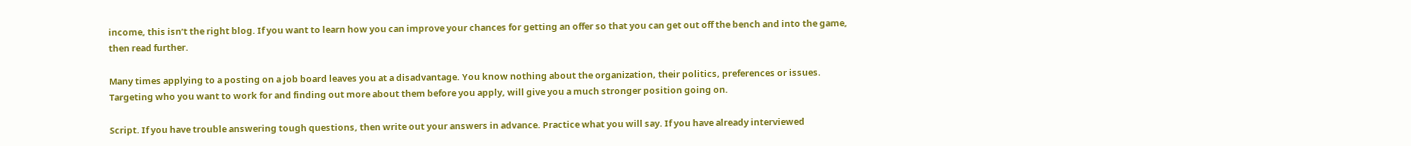income, this isn’t the right blog. If you want to learn how you can improve your chances for getting an offer so that you can get out off the bench and into the game, then read further.

Many times applying to a posting on a job board leaves you at a disadvantage. You know nothing about the organization, their politics, preferences or issues. Targeting who you want to work for and finding out more about them before you apply, will give you a much stronger position going on.

Script. If you have trouble answering tough questions, then write out your answers in advance. Practice what you will say. If you have already interviewed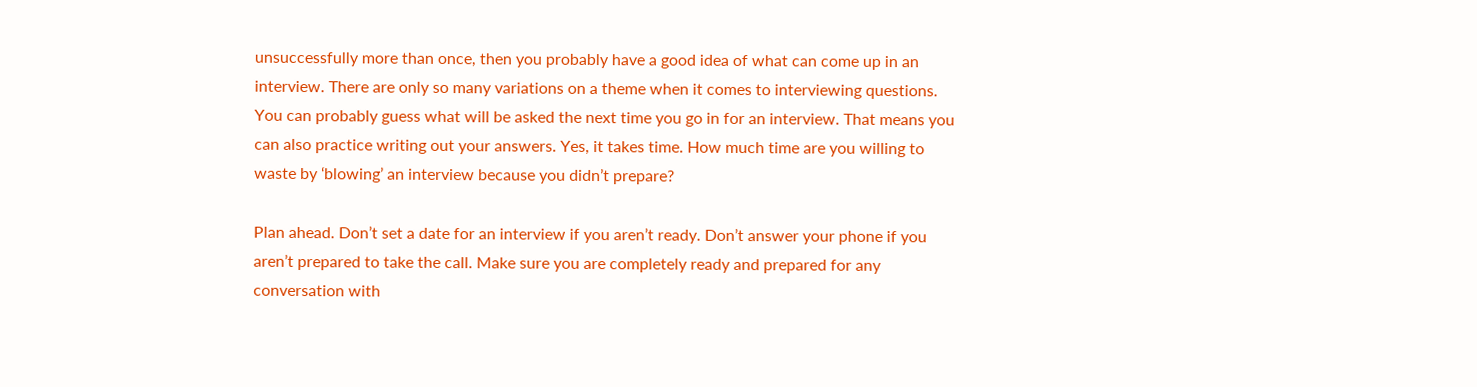unsuccessfully more than once, then you probably have a good idea of what can come up in an interview. There are only so many variations on a theme when it comes to interviewing questions. You can probably guess what will be asked the next time you go in for an interview. That means you can also practice writing out your answers. Yes, it takes time. How much time are you willing to waste by ‘blowing’ an interview because you didn’t prepare?

Plan ahead. Don’t set a date for an interview if you aren’t ready. Don’t answer your phone if you aren’t prepared to take the call. Make sure you are completely ready and prepared for any conversation with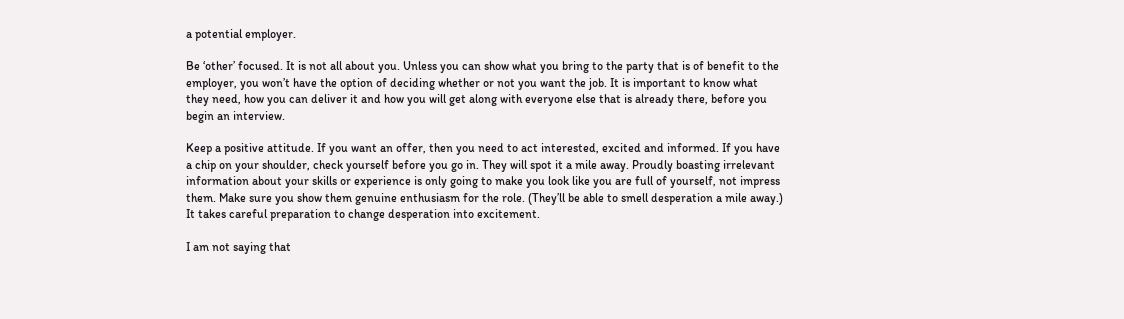a potential employer.

Be ‘other’ focused. It is not all about you. Unless you can show what you bring to the party that is of benefit to the employer, you won’t have the option of deciding whether or not you want the job. It is important to know what they need, how you can deliver it and how you will get along with everyone else that is already there, before you begin an interview.

Keep a positive attitude. If you want an offer, then you need to act interested, excited and informed. If you have a chip on your shoulder, check yourself before you go in. They will spot it a mile away. Proudly boasting irrelevant information about your skills or experience is only going to make you look like you are full of yourself, not impress them. Make sure you show them genuine enthusiasm for the role. (They’ll be able to smell desperation a mile away.) It takes careful preparation to change desperation into excitement.

I am not saying that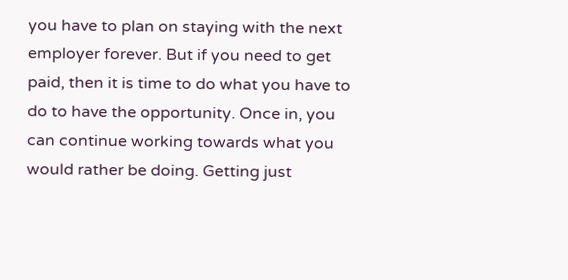you have to plan on staying with the next employer forever. But if you need to get paid, then it is time to do what you have to do to have the opportunity. Once in, you can continue working towards what you would rather be doing. Getting just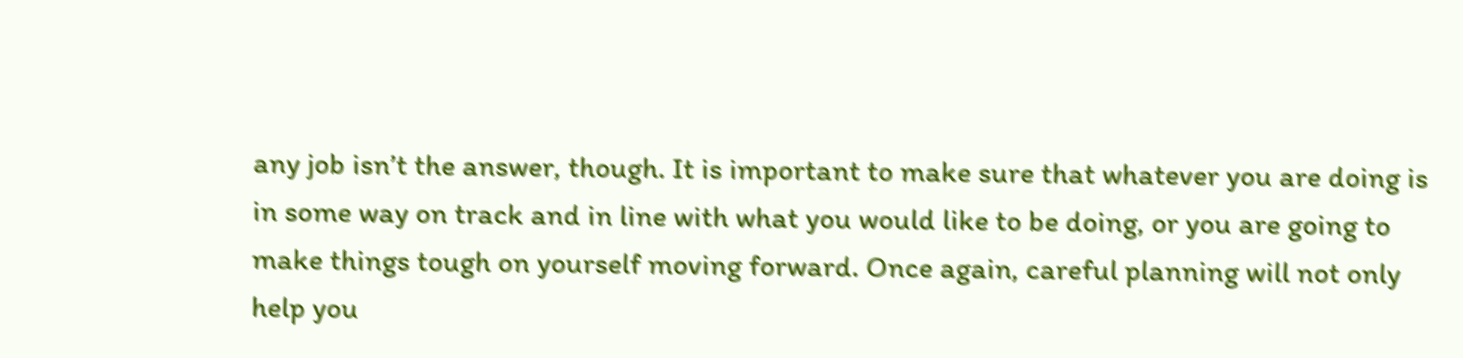any job isn’t the answer, though. It is important to make sure that whatever you are doing is in some way on track and in line with what you would like to be doing, or you are going to make things tough on yourself moving forward. Once again, careful planning will not only help you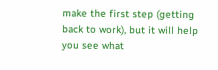make the first step (getting back to work), but it will help you see what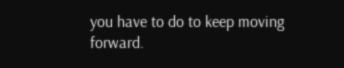you have to do to keep moving forward.